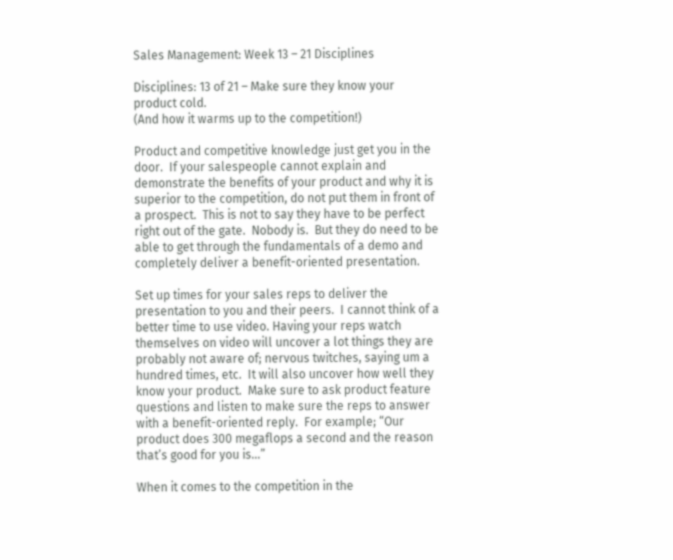Sales Management: Week 13 – 21 Disciplines

Disciplines: 13 of 21 – Make sure they know your product cold.
(And how it warms up to the competition!)

Product and competitive knowledge just get you in the door.  If your salespeople cannot explain and demonstrate the benefits of your product and why it is superior to the competition, do not put them in front of a prospect.  This is not to say they have to be perfect right out of the gate.  Nobody is.  But they do need to be able to get through the fundamentals of a demo and completely deliver a benefit-oriented presentation.

Set up times for your sales reps to deliver the presentation to you and their peers.  I cannot think of a better time to use video. Having your reps watch themselves on video will uncover a lot things they are probably not aware of; nervous twitches, saying um a hundred times, etc.  It will also uncover how well they know your product.  Make sure to ask product feature questions and listen to make sure the reps to answer with a benefit-oriented reply.  For example; “Our product does 300 megaflops a second and the reason that’s good for you is…”

When it comes to the competition in the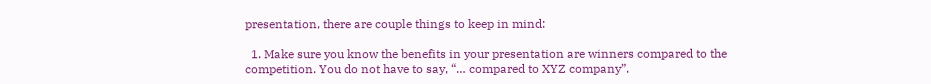presentation, there are couple things to keep in mind:

  1. Make sure you know the benefits in your presentation are winners compared to the competition. You do not have to say, “… compared to XYZ company”.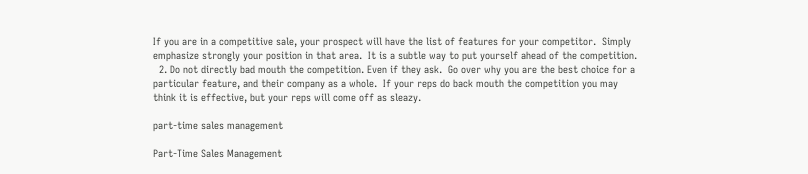If you are in a competitive sale, your prospect will have the list of features for your competitor.  Simply emphasize strongly your position in that area.  It is a subtle way to put yourself ahead of the competition.
  2. Do not directly bad mouth the competition. Even if they ask.  Go over why you are the best choice for a particular feature, and their company as a whole.  If your reps do back mouth the competition you may think it is effective, but your reps will come off as sleazy.

part-time sales management

Part-Time Sales Management